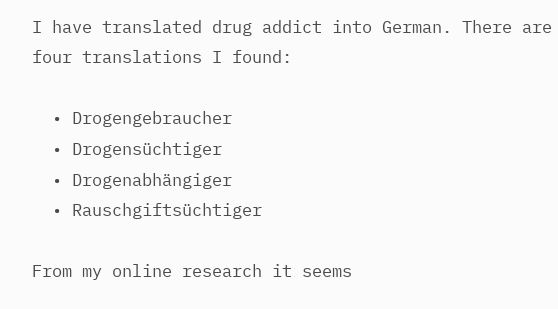I have translated drug addict into German. There are four translations I found:

  • Drogengebraucher
  • Drogensüchtiger
  • Drogenabhängiger
  • Rauschgiftsüchtiger

From my online research it seems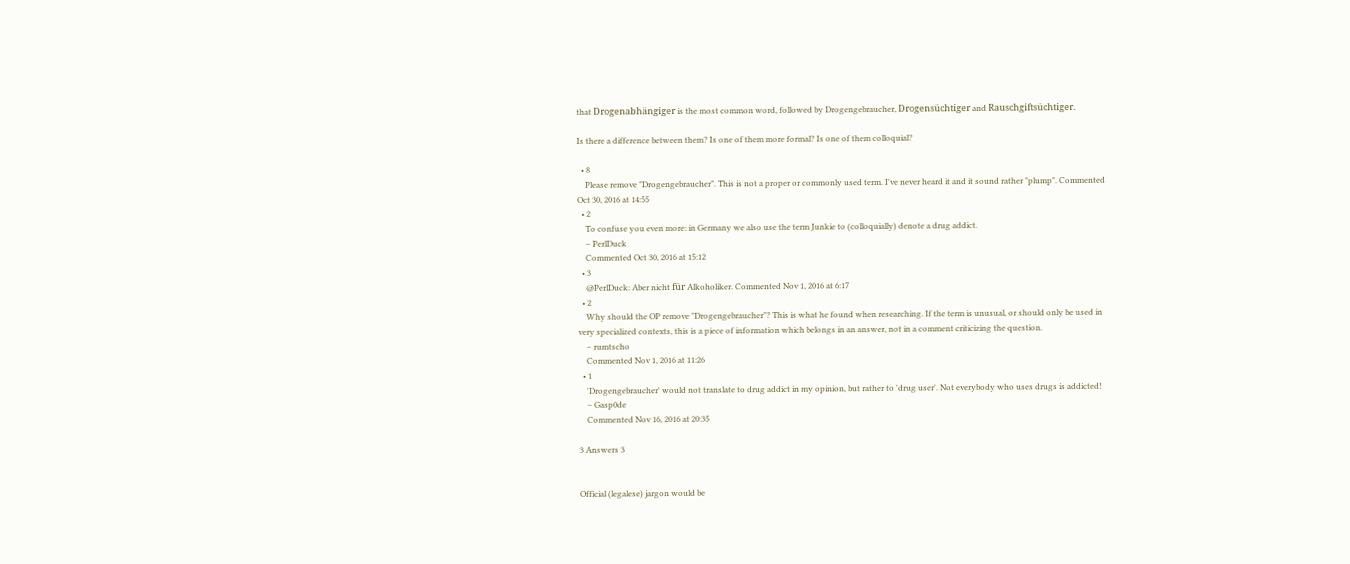that Drogenabhängiger is the most common word, followed by Drogengebraucher, Drogensüchtiger and Rauschgiftsüchtiger.

Is there a difference between them? Is one of them more formal? Is one of them colloquial?

  • 8
    Please remove "Drogengebraucher". This is not a proper or commonly used term. I've never heard it and it sound rather "plump". Commented Oct 30, 2016 at 14:55
  • 2
    To confuse you even more: in Germany we also use the term Junkie to (colloquially) denote a drug addict.
    – PerlDuck
    Commented Oct 30, 2016 at 15:12
  • 3
    @PerlDuck: Aber nicht für Alkoholiker. Commented Nov 1, 2016 at 6:17
  • 2
    Why should the OP remove "Drogengebraucher"? This is what he found when researching. If the term is unusual, or should only be used in very specialized contexts, this is a piece of information which belongs in an answer, not in a comment criticizing the question.
    – rumtscho
    Commented Nov 1, 2016 at 11:26
  • 1
    'Drogengebraucher' would not translate to drug addict in my opinion, but rather to 'drug user'. Not everybody who uses drugs is addicted!
    – Gasp0de
    Commented Nov 16, 2016 at 20:35

3 Answers 3


Official (legalese) jargon would be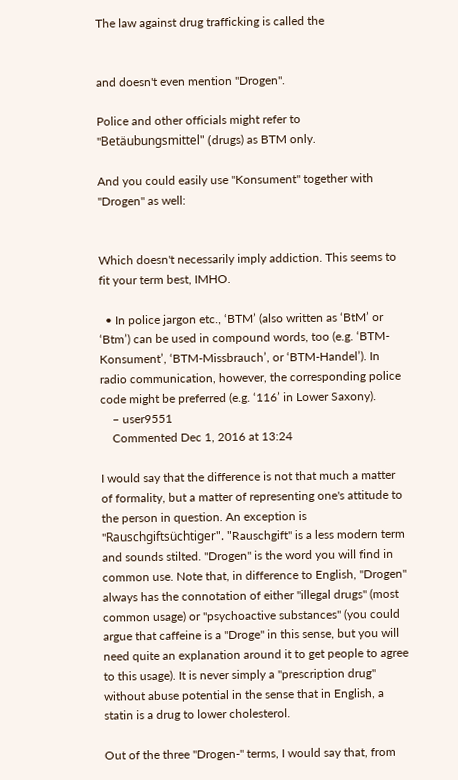The law against drug trafficking is called the


and doesn't even mention "Drogen".

Police and other officials might refer to "Betäubungsmittel" (drugs) as BTM only.

And you could easily use "Konsument" together with "Drogen" as well:


Which doesn't necessarily imply addiction. This seems to fit your term best, IMHO.

  • In police jargon etc., ‘BTM’ (also written as ‘BtM’ or ‘Btm’) can be used in compound words, too (e.g. ‘BTM-Konsument’, ‘BTM-Missbrauch’, or ‘BTM-Handel’). In radio communication, however, the corresponding police code might be preferred (e.g. ‘116’ in Lower Saxony).
    – user9551
    Commented Dec 1, 2016 at 13:24

I would say that the difference is not that much a matter of formality, but a matter of representing one's attitude to the person in question. An exception is "Rauschgiftsüchtiger". "Rauschgift" is a less modern term and sounds stilted. "Drogen" is the word you will find in common use. Note that, in difference to English, "Drogen" always has the connotation of either "illegal drugs" (most common usage) or "psychoactive substances" (you could argue that caffeine is a "Droge" in this sense, but you will need quite an explanation around it to get people to agree to this usage). It is never simply a "prescription drug" without abuse potential in the sense that in English, a statin is a drug to lower cholesterol.

Out of the three "Drogen-" terms, I would say that, from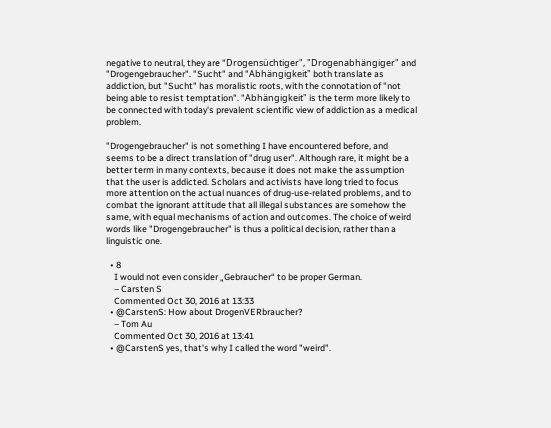negative to neutral, they are "Drogensüchtiger", "Drogenabhängiger" and "Drogengebraucher". "Sucht" and "Abhängigkeit" both translate as addiction, but "Sucht" has moralistic roots, with the connotation of "not being able to resist temptation". "Abhängigkeit" is the term more likely to be connected with today's prevalent scientific view of addiction as a medical problem.

"Drogengebraucher" is not something I have encountered before, and seems to be a direct translation of "drug user". Although rare, it might be a better term in many contexts, because it does not make the assumption that the user is addicted. Scholars and activists have long tried to focus more attention on the actual nuances of drug-use-related problems, and to combat the ignorant attitude that all illegal substances are somehow the same, with equal mechanisms of action and outcomes. The choice of weird words like "Drogengebraucher" is thus a political decision, rather than a linguistic one.

  • 8
    I would not even consider „Gebraucher“ to be proper German.
    – Carsten S
    Commented Oct 30, 2016 at 13:33
  • @CarstenS: How about DrogenVERbraucher?
    – Tom Au
    Commented Oct 30, 2016 at 13:41
  • @CarstenS yes, that's why I called the word "weird".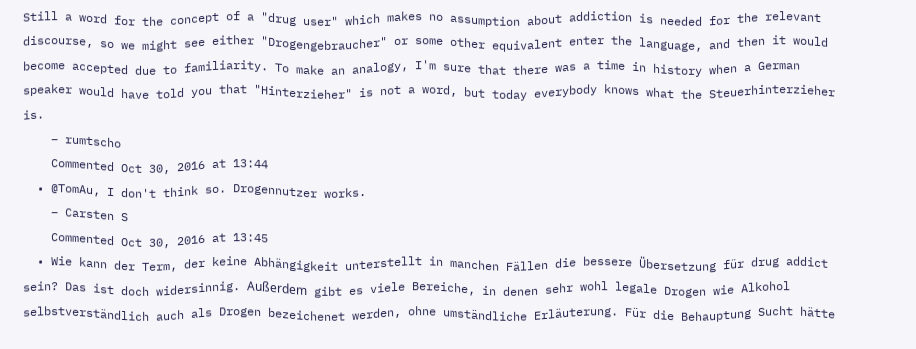Still a word for the concept of a "drug user" which makes no assumption about addiction is needed for the relevant discourse, so we might see either "Drogengebraucher" or some other equivalent enter the language, and then it would become accepted due to familiarity. To make an analogy, I'm sure that there was a time in history when a German speaker would have told you that "Hinterzieher" is not a word, but today everybody knows what the Steuerhinterzieher is.
    – rumtscho
    Commented Oct 30, 2016 at 13:44
  • @TomAu, I don't think so. Drogennutzer works.
    – Carsten S
    Commented Oct 30, 2016 at 13:45
  • Wie kann der Term, der keine Abhängigkeit unterstellt in manchen Fällen die bessere Übersetzung für drug addict sein? Das ist doch widersinnig. Außerdem gibt es viele Bereiche, in denen sehr wohl legale Drogen wie Alkohol selbstverständlich auch als Drogen bezeichenet werden, ohne umständliche Erläuterung. Für die Behauptung Sucht hätte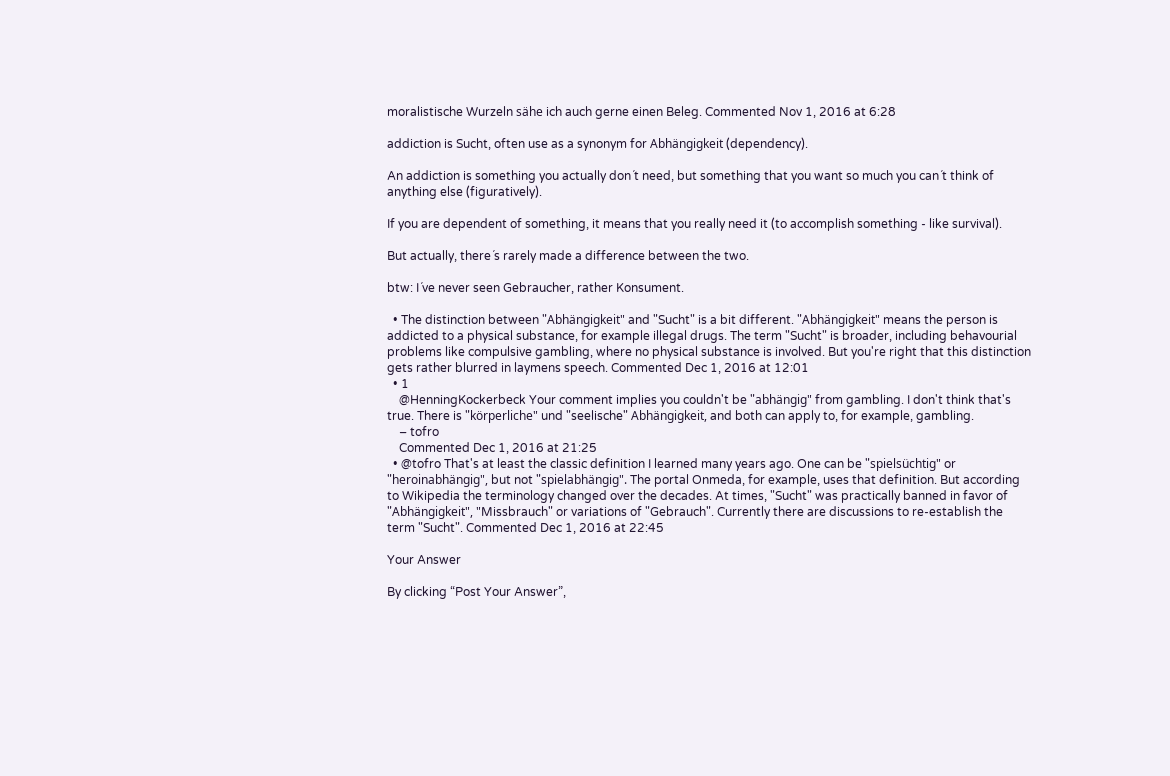moralistische Wurzeln sähe ich auch gerne einen Beleg. Commented Nov 1, 2016 at 6:28

addiction is Sucht, often use as a synonym for Abhängigkeit (dependency).

An addiction is something you actually don´t need, but something that you want so much you can´t think of anything else (figuratively).

If you are dependent of something, it means that you really need it (to accomplish something - like survival).

But actually, there´s rarely made a difference between the two.

btw: I´ve never seen Gebraucher, rather Konsument.

  • The distinction between "Abhängigkeit" and "Sucht" is a bit different. "Abhängigkeit" means the person is addicted to a physical substance, for example illegal drugs. The term "Sucht" is broader, including behavourial problems like compulsive gambling, where no physical substance is involved. But you're right that this distinction gets rather blurred in laymens speech. Commented Dec 1, 2016 at 12:01
  • 1
    @HenningKockerbeck Your comment implies you couldn't be "abhängig" from gambling. I don't think that's true. There is "körperliche" und "seelische" Abhängigkeit, and both can apply to, for example, gambling.
    – tofro
    Commented Dec 1, 2016 at 21:25
  • @tofro That's at least the classic definition I learned many years ago. One can be "spielsüchtig" or "heroinabhängig", but not "spielabhängig". The portal Onmeda, for example, uses that definition. But according to Wikipedia the terminology changed over the decades. At times, "Sucht" was practically banned in favor of "Abhängigkeit", "Missbrauch" or variations of "Gebrauch". Currently there are discussions to re-establish the term "Sucht". Commented Dec 1, 2016 at 22:45

Your Answer

By clicking “Post Your Answer”,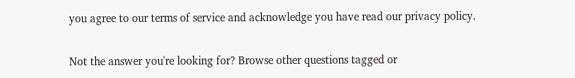you agree to our terms of service and acknowledge you have read our privacy policy.

Not the answer you're looking for? Browse other questions tagged or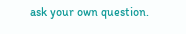ask your own question.